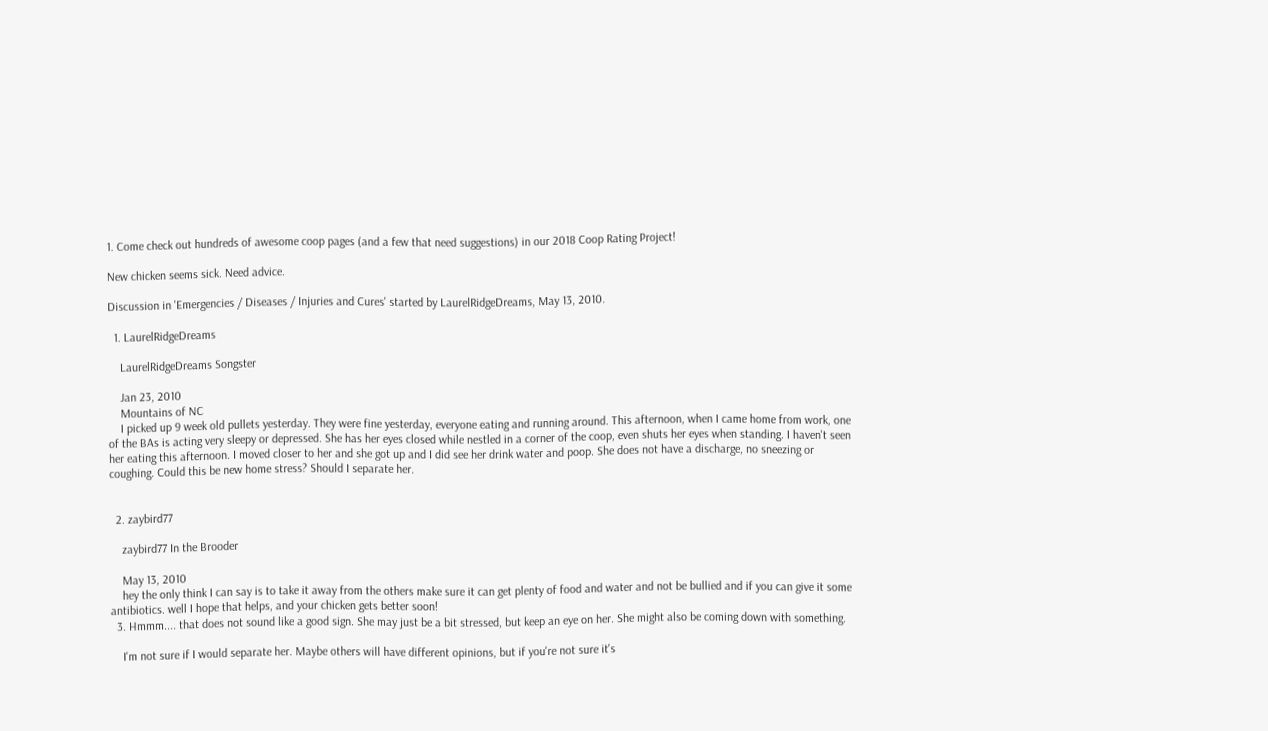1. Come check out hundreds of awesome coop pages (and a few that need suggestions) in our 2018 Coop Rating Project!

New chicken seems sick. Need advice.

Discussion in 'Emergencies / Diseases / Injuries and Cures' started by LaurelRidgeDreams, May 13, 2010.

  1. LaurelRidgeDreams

    LaurelRidgeDreams Songster

    Jan 23, 2010
    Mountains of NC
    I picked up 9 week old pullets yesterday. They were fine yesterday, everyone eating and running around. This afternoon, when I came home from work, one of the BAs is acting very sleepy or depressed. She has her eyes closed while nestled in a corner of the coop, even shuts her eyes when standing. I haven't seen her eating this afternoon. I moved closer to her and she got up and I did see her drink water and poop. She does not have a discharge, no sneezing or coughing. Could this be new home stress? Should I separate her.


  2. zaybird77

    zaybird77 In the Brooder

    May 13, 2010
    hey the only think I can say is to take it away from the others make sure it can get plenty of food and water and not be bullied and if you can give it some antibiotics. well I hope that helps, and your chicken gets better soon!
  3. Hmmm.... that does not sound like a good sign. She may just be a bit stressed, but keep an eye on her. She might also be coming down with something.

    I'm not sure if I would separate her. Maybe others will have different opinions, but if you're not sure it's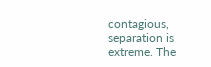contagious, separation is extreme. The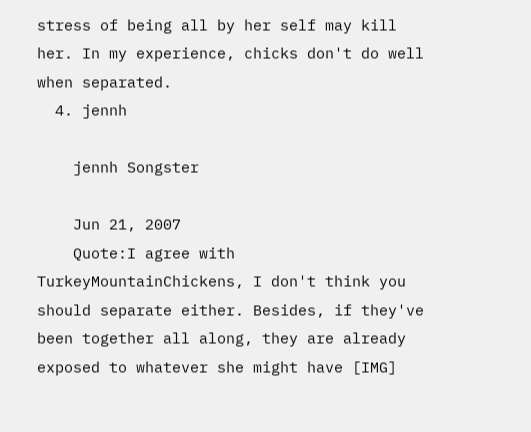stress of being all by her self may kill her. In my experience, chicks don't do well when separated.
  4. jennh

    jennh Songster

    Jun 21, 2007
    Quote:I agree with TurkeyMountainChickens, I don't think you should separate either. Besides, if they've been together all along, they are already exposed to whatever she might have [IMG]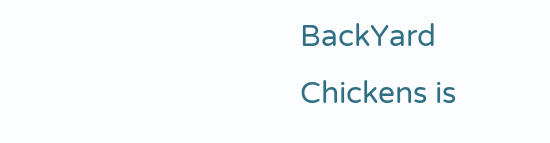BackYard Chickens is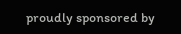proudly sponsored by